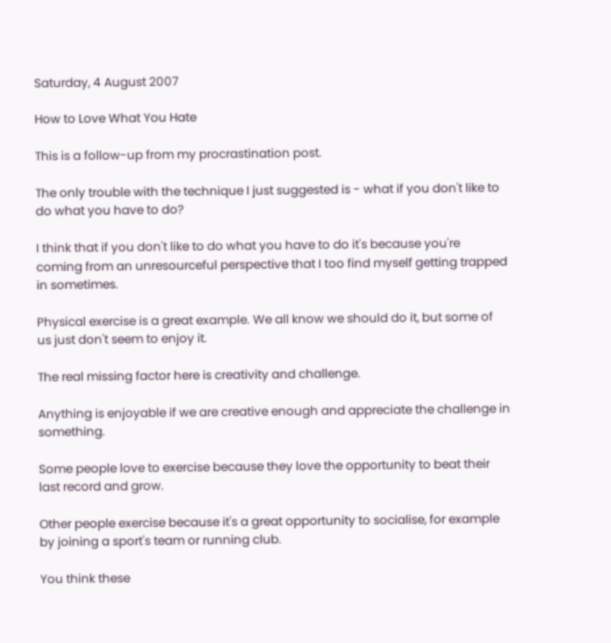Saturday, 4 August 2007

How to Love What You Hate

This is a follow-up from my procrastination post.

The only trouble with the technique I just suggested is - what if you don't like to do what you have to do?

I think that if you don't like to do what you have to do it's because you're coming from an unresourceful perspective that I too find myself getting trapped in sometimes.

Physical exercise is a great example. We all know we should do it, but some of us just don't seem to enjoy it.

The real missing factor here is creativity and challenge.

Anything is enjoyable if we are creative enough and appreciate the challenge in something.

Some people love to exercise because they love the opportunity to beat their last record and grow.

Other people exercise because it's a great opportunity to socialise, for example by joining a sport's team or running club.

You think these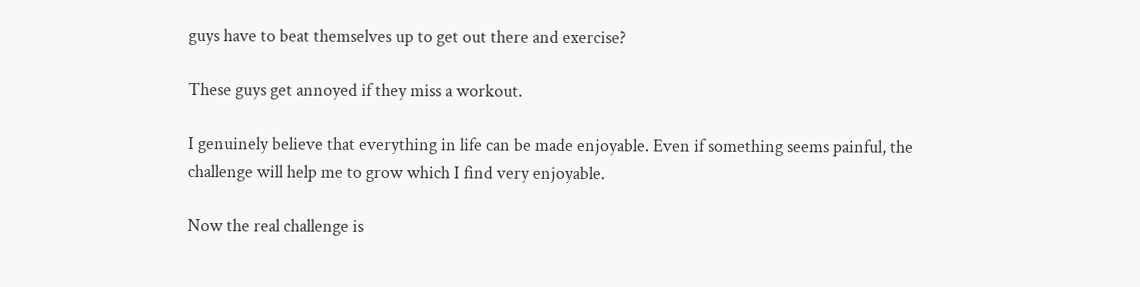guys have to beat themselves up to get out there and exercise?

These guys get annoyed if they miss a workout.

I genuinely believe that everything in life can be made enjoyable. Even if something seems painful, the challenge will help me to grow which I find very enjoyable.

Now the real challenge is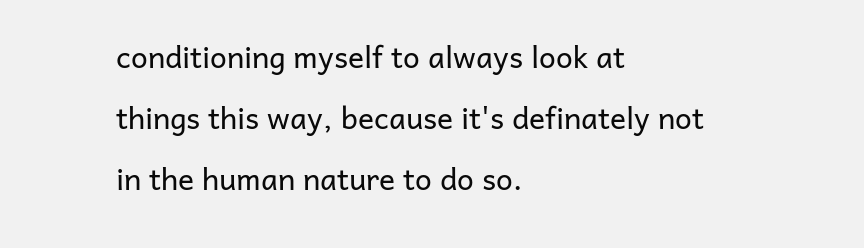conditioning myself to always look at things this way, because it's definately not in the human nature to do so.